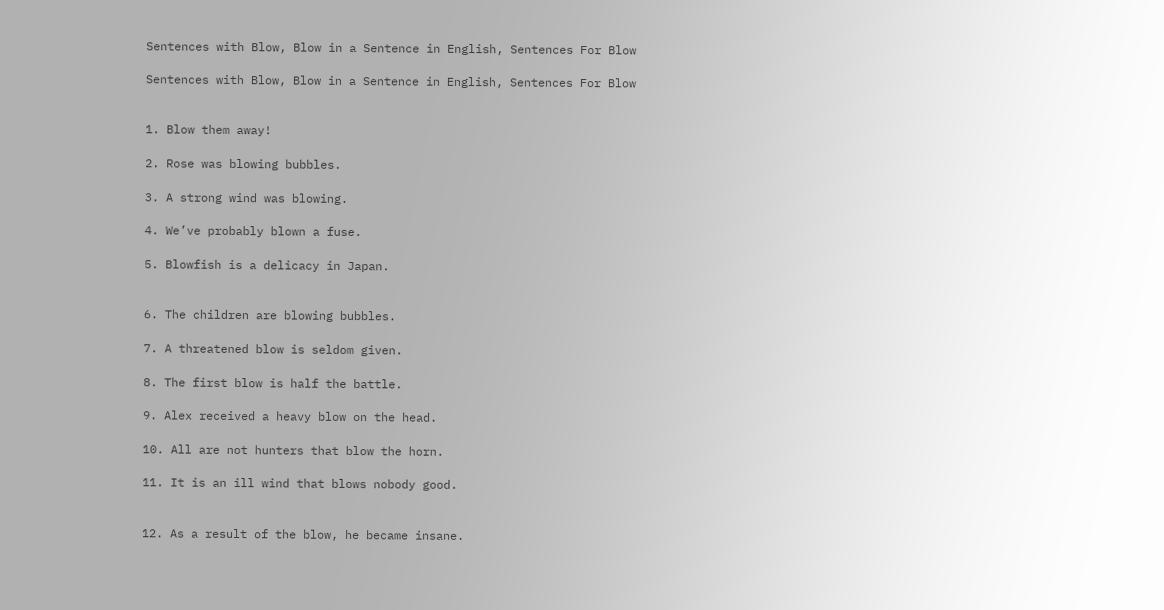Sentences with Blow, Blow in a Sentence in English, Sentences For Blow

Sentences with Blow, Blow in a Sentence in English, Sentences For Blow


1. Blow them away!

2. Rose was blowing bubbles.

3. A strong wind was blowing.

4. We’ve probably blown a fuse.

5. Blowfish is a delicacy in Japan.


6. The children are blowing bubbles.

7. A threatened blow is seldom given.

8. The first blow is half the battle.

9. Alex received a heavy blow on the head.

10. All are not hunters that blow the horn.

11. It is an ill wind that blows nobody good.


12. As a result of the blow, he became insane.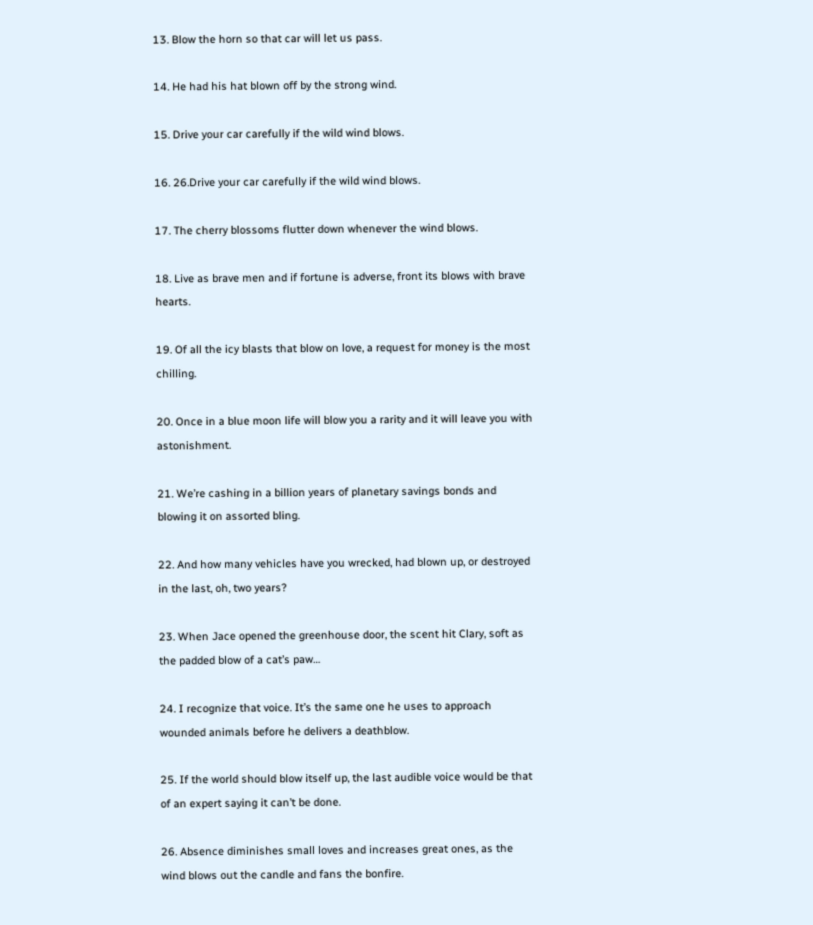13. Blow the horn so that car will let us pass.

14. He had his hat blown off by the strong wind.

15. Drive your car carefully if the wild wind blows.

16. 26.Drive your car carefully if the wild wind blows.

17. The cherry blossoms flutter down whenever the wind blows.

18. Live as brave men and if fortune is adverse, front its blows with brave hearts.

19. Of all the icy blasts that blow on love, a request for money is the most chilling.

20. Once in a blue moon life will blow you a rarity and it will leave you with astonishment.

21. We’re cashing in a billion years of planetary savings bonds and blowing it on assorted bling.

22. And how many vehicles have you wrecked, had blown up, or destroyed in the last, oh, two years?

23. When Jace opened the greenhouse door, the scent hit Clary, soft as the padded blow of a cat’s paw…

24. I recognize that voice. It’s the same one he uses to approach wounded animals before he delivers a deathblow.

25. If the world should blow itself up, the last audible voice would be that of an expert saying it can’t be done.

26. Absence diminishes small loves and increases great ones, as the wind blows out the candle and fans the bonfire.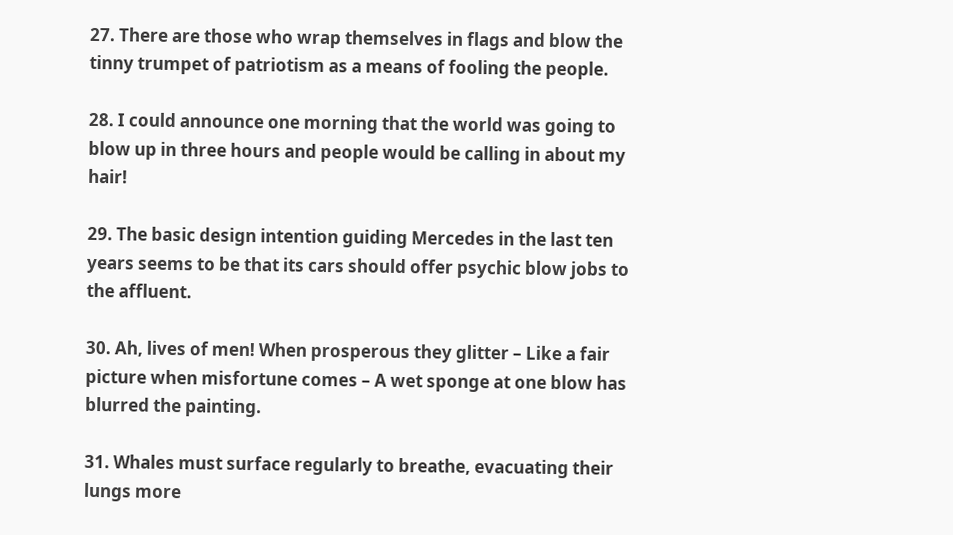27. There are those who wrap themselves in flags and blow the tinny trumpet of patriotism as a means of fooling the people.

28. I could announce one morning that the world was going to blow up in three hours and people would be calling in about my hair!

29. The basic design intention guiding Mercedes in the last ten years seems to be that its cars should offer psychic blow jobs to the affluent.

30. Ah, lives of men! When prosperous they glitter – Like a fair picture when misfortune comes – A wet sponge at one blow has blurred the painting.

31. Whales must surface regularly to breathe, evacuating their lungs more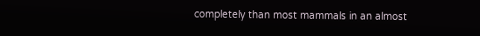completely than most mammals in an almost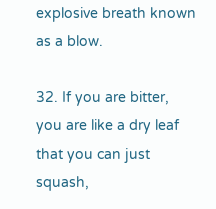explosive breath known as a blow.

32. If you are bitter, you are like a dry leaf that you can just squash,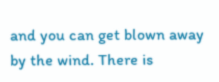and you can get blown away by the wind. There is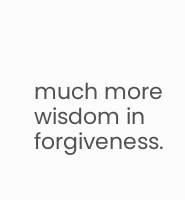much more wisdom in forgiveness.